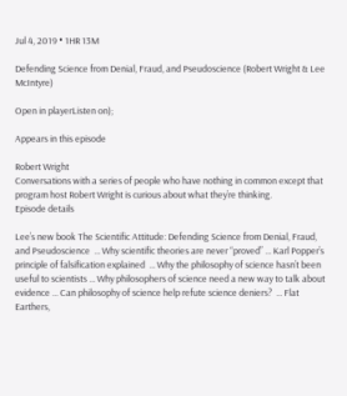Jul 4, 2019 • 1HR 13M

Defending Science from Denial, Fraud, and Pseudoscience (Robert Wright & Lee McIntyre)

Open in playerListen on);

Appears in this episode

Robert Wright
Conversations with a series of people who have nothing in common except that program host Robert Wright is curious about what they’re thinking.
Episode details

Lee’s new book The Scientific Attitude: Defending Science from Denial, Fraud, and Pseudoscience  ... Why scientific theories are never “proved” ... Karl Popper’s principle of falsification explained  ... Why the philosophy of science hasn’t been useful to scientists ... Why philosophers of science need a new way to talk about evidence ... Can philosophy of science help refute science deniers?  ... Flat Earthers,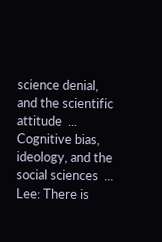science denial, and the scientific attitude  ... Cognitive bias, ideology, and the social sciences  ... Lee: There is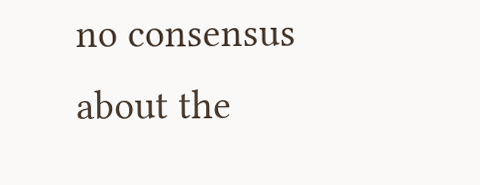no consensus about the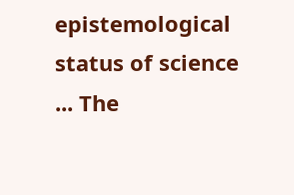epistemological status of science ... The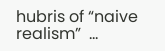hubris of “naive realism”  ...